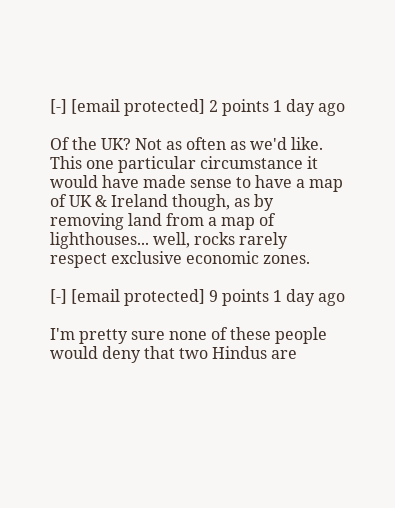[-] [email protected] 2 points 1 day ago

Of the UK? Not as often as we'd like. This one particular circumstance it would have made sense to have a map of UK & Ireland though, as by removing land from a map of lighthouses... well, rocks rarely respect exclusive economic zones.

[-] [email protected] 9 points 1 day ago

I'm pretty sure none of these people would deny that two Hindus are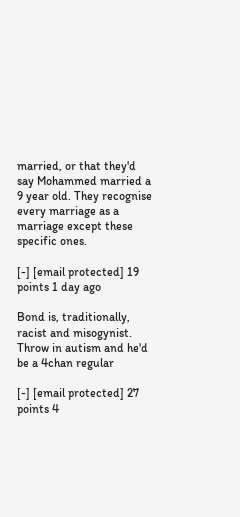married, or that they'd say Mohammed married a 9 year old. They recognise every marriage as a marriage except these specific ones.

[-] [email protected] 19 points 1 day ago

Bond is, traditionally, racist and misogynist. Throw in autism and he'd be a 4chan regular

[-] [email protected] 27 points 4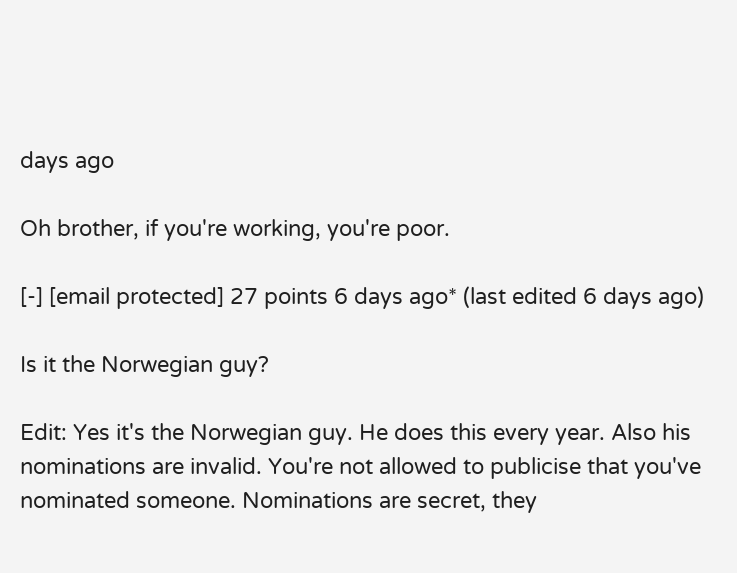days ago

Oh brother, if you're working, you're poor.

[-] [email protected] 27 points 6 days ago* (last edited 6 days ago)

Is it the Norwegian guy?

Edit: Yes it's the Norwegian guy. He does this every year. Also his nominations are invalid. You're not allowed to publicise that you've nominated someone. Nominations are secret, they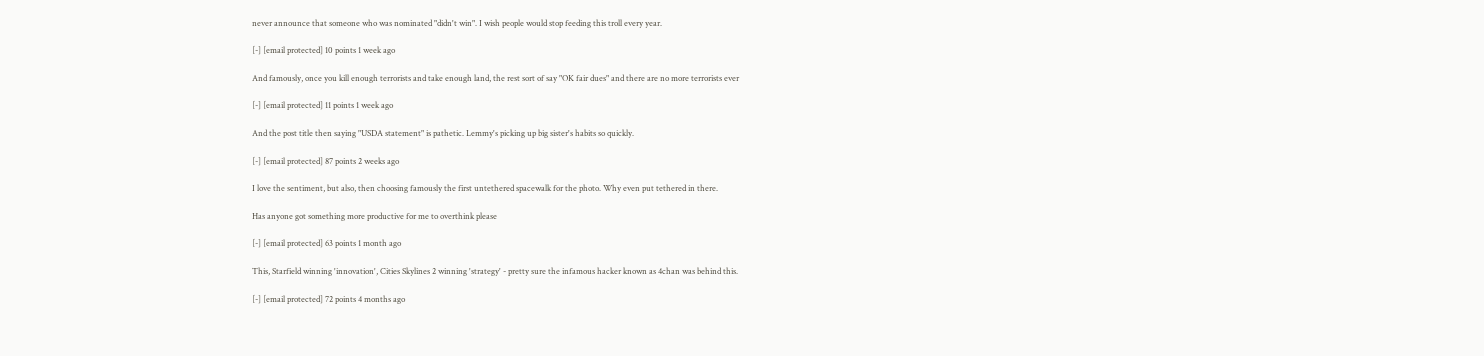never announce that someone who was nominated "didn't win". I wish people would stop feeding this troll every year.

[-] [email protected] 10 points 1 week ago

And famously, once you kill enough terrorists and take enough land, the rest sort of say "OK fair dues" and there are no more terrorists ever

[-] [email protected] 11 points 1 week ago

And the post title then saying "USDA statement" is pathetic. Lemmy's picking up big sister's habits so quickly.

[-] [email protected] 87 points 2 weeks ago

I love the sentiment, but also, then choosing famously the first untethered spacewalk for the photo. Why even put tethered in there.

Has anyone got something more productive for me to overthink please

[-] [email protected] 63 points 1 month ago

This, Starfield winning 'innovation', Cities Skylines 2 winning 'strategy' - pretty sure the infamous hacker known as 4chan was behind this.

[-] [email protected] 72 points 4 months ago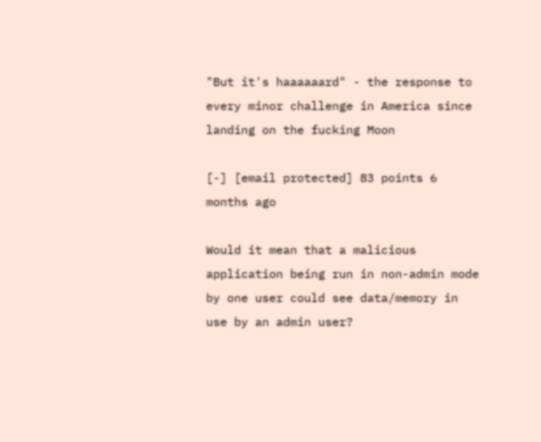"But it's haaaaaard" - the response to every minor challenge in America since landing on the fucking Moon

[-] [email protected] 83 points 6 months ago

Would it mean that a malicious application being run in non-admin mode by one user could see data/memory in use by an admin user?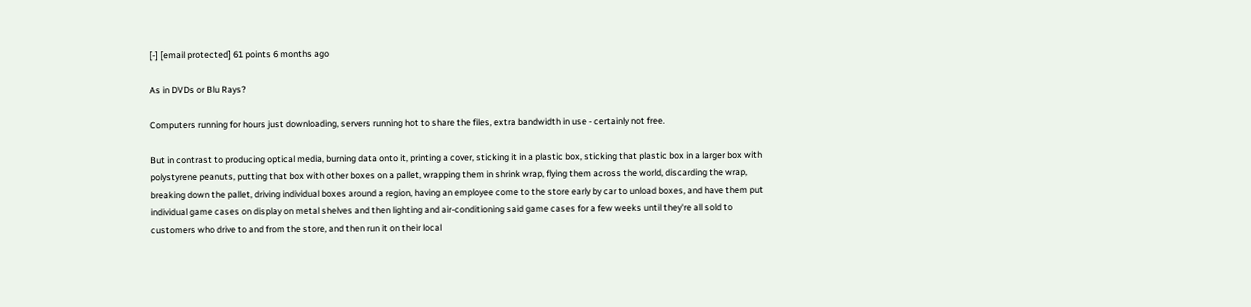[-] [email protected] 61 points 6 months ago

As in DVDs or Blu Rays?

Computers running for hours just downloading, servers running hot to share the files, extra bandwidth in use - certainly not free.

But in contrast to producing optical media, burning data onto it, printing a cover, sticking it in a plastic box, sticking that plastic box in a larger box with polystyrene peanuts, putting that box with other boxes on a pallet, wrapping them in shrink wrap, flying them across the world, discarding the wrap, breaking down the pallet, driving individual boxes around a region, having an employee come to the store early by car to unload boxes, and have them put individual game cases on display on metal shelves and then lighting and air-conditioning said game cases for a few weeks until they're all sold to customers who drive to and from the store, and then run it on their local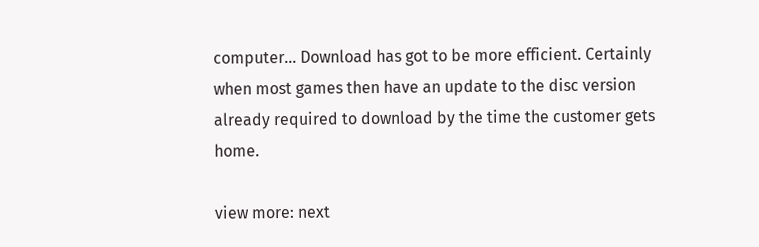computer... Download has got to be more efficient. Certainly when most games then have an update to the disc version already required to download by the time the customer gets home.

view more: next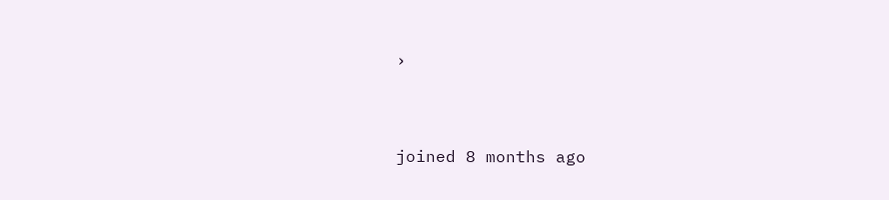›


joined 8 months ago